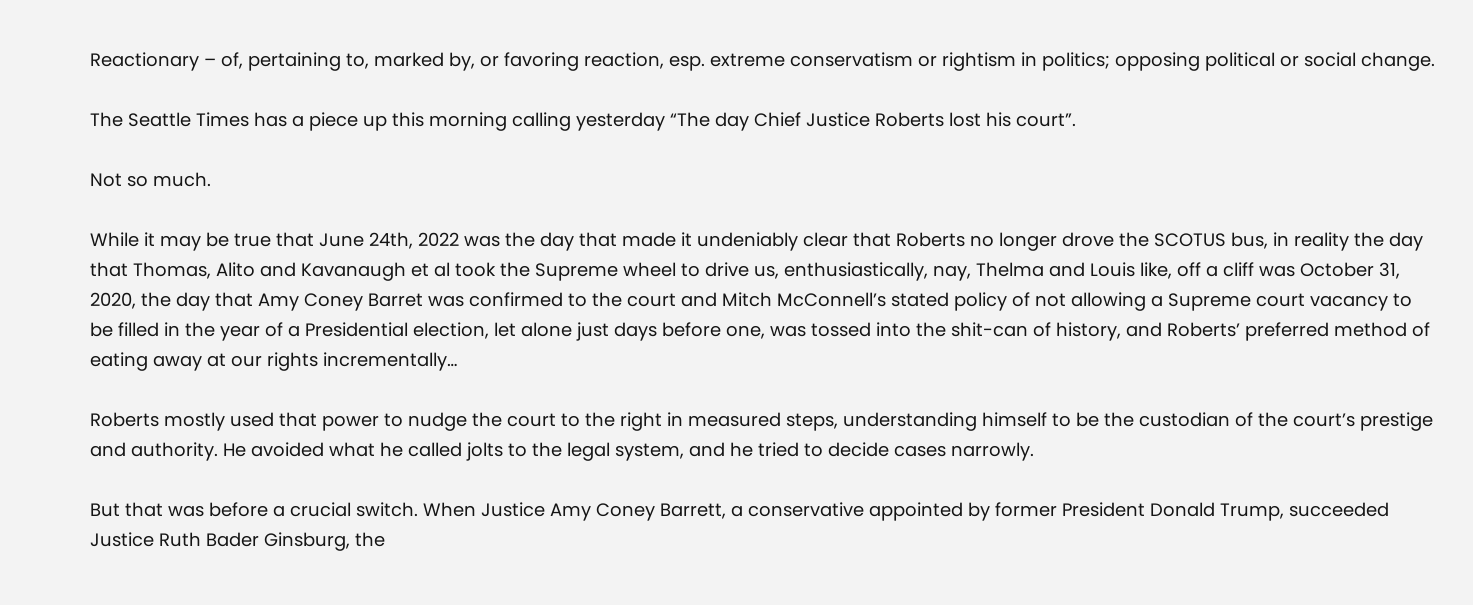Reactionary – of, pertaining to, marked by, or favoring reaction, esp. extreme conservatism or rightism in politics; opposing political or social change.

The Seattle Times has a piece up this morning calling yesterday “The day Chief Justice Roberts lost his court”.

Not so much.

While it may be true that June 24th, 2022 was the day that made it undeniably clear that Roberts no longer drove the SCOTUS bus, in reality the day that Thomas, Alito and Kavanaugh et al took the Supreme wheel to drive us, enthusiastically, nay, Thelma and Louis like, off a cliff was October 31, 2020, the day that Amy Coney Barret was confirmed to the court and Mitch McConnell’s stated policy of not allowing a Supreme court vacancy to be filled in the year of a Presidential election, let alone just days before one, was tossed into the shit-can of history, and Roberts’ preferred method of eating away at our rights incrementally…

Roberts mostly used that power to nudge the court to the right in measured steps, understanding himself to be the custodian of the court’s prestige and authority. He avoided what he called jolts to the legal system, and he tried to decide cases narrowly.

But that was before a crucial switch. When Justice Amy Coney Barrett, a conservative appointed by former President Donald Trump, succeeded Justice Ruth Bader Ginsburg, the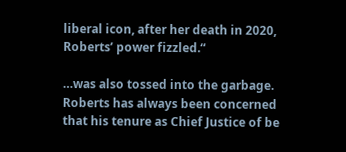liberal icon, after her death in 2020, Roberts’ power fizzled.“

…was also tossed into the garbage.
Roberts has always been concerned that his tenure as Chief Justice of be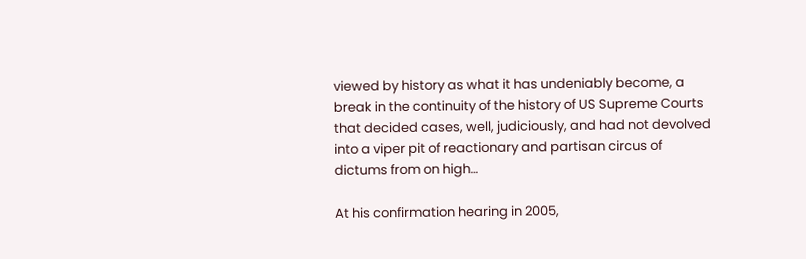viewed by history as what it has undeniably become, a break in the continuity of the history of US Supreme Courts that decided cases, well, judiciously, and had not devolved into a viper pit of reactionary and partisan circus of dictums from on high…

At his confirmation hearing in 2005,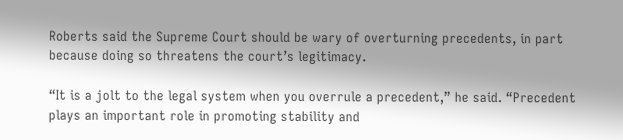Roberts said the Supreme Court should be wary of overturning precedents, in part because doing so threatens the court’s legitimacy.

“It is a jolt to the legal system when you overrule a precedent,” he said. “Precedent plays an important role in promoting stability and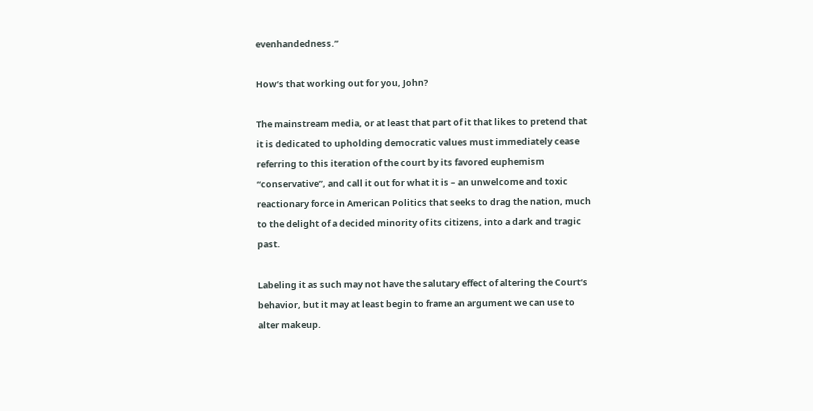evenhandedness.”

How’s that working out for you, John?

The mainstream media, or at least that part of it that likes to pretend that it is dedicated to upholding democratic values must immediately cease referring to this iteration of the court by its favored euphemism “conservative”, and call it out for what it is – an unwelcome and toxic reactionary force in American Politics that seeks to drag the nation, much to the delight of a decided minority of its citizens, into a dark and tragic past.

Labeling it as such may not have the salutary effect of altering the Court’s behavior, but it may at least begin to frame an argument we can use to alter makeup.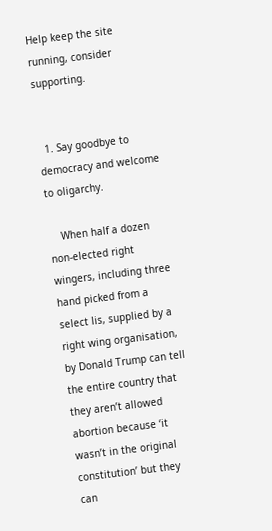Help keep the site running, consider supporting.


  1. Say goodbye to democracy and welcome to oligarchy.

    When half a dozen non-elected right wingers, including three hand picked from a select lis, supplied by a right wing organisation, by Donald Trump can tell the entire country that they aren’t allowed abortion because ‘it wasn’t in the original constitution’ but they can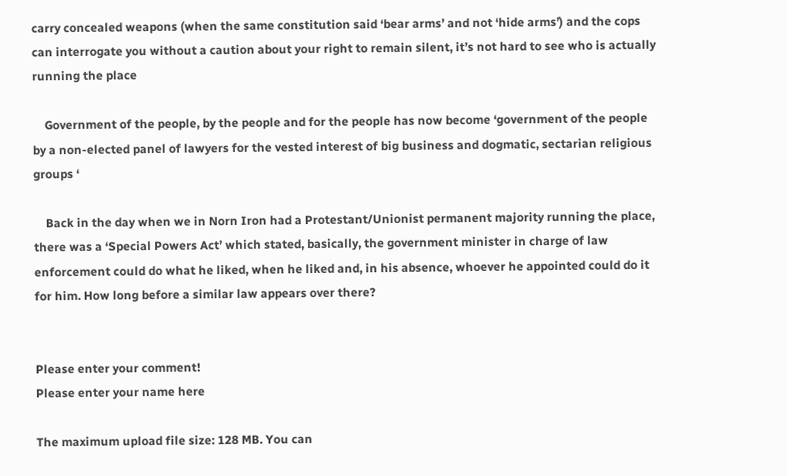carry concealed weapons (when the same constitution said ‘bear arms’ and not ‘hide arms’) and the cops can interrogate you without a caution about your right to remain silent, it’s not hard to see who is actually running the place

    Government of the people, by the people and for the people has now become ‘government of the people by a non-elected panel of lawyers for the vested interest of big business and dogmatic, sectarian religious groups ‘

    Back in the day when we in Norn Iron had a Protestant/Unionist permanent majority running the place, there was a ‘Special Powers Act’ which stated, basically, the government minister in charge of law enforcement could do what he liked, when he liked and, in his absence, whoever he appointed could do it for him. How long before a similar law appears over there?


Please enter your comment!
Please enter your name here

The maximum upload file size: 128 MB. You can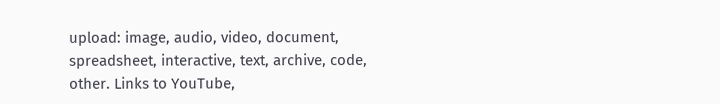upload: image, audio, video, document, spreadsheet, interactive, text, archive, code, other. Links to YouTube,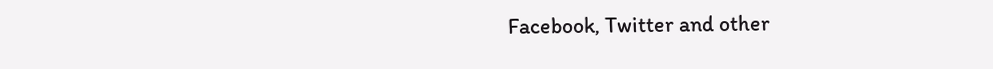Facebook, Twitter and other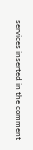services inserted in the comment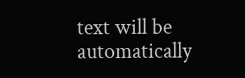text will be automatically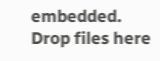embedded. Drop files here